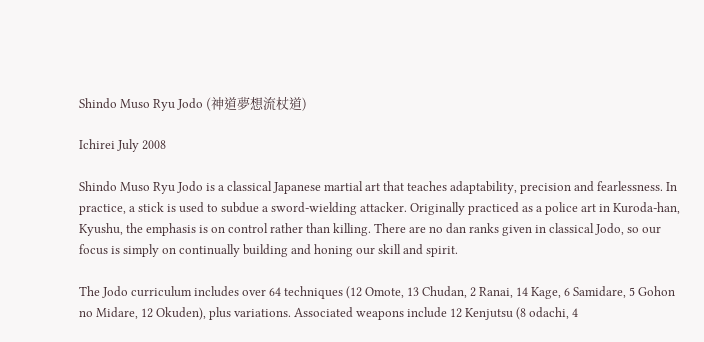Shindo Muso Ryu Jodo (神道夢想流杖道)

Ichirei July 2008

Shindo Muso Ryu Jodo is a classical Japanese martial art that teaches adaptability, precision and fearlessness. In practice, a stick is used to subdue a sword-wielding attacker. Originally practiced as a police art in Kuroda-han, Kyushu, the emphasis is on control rather than killing. There are no dan ranks given in classical Jodo, so our focus is simply on continually building and honing our skill and spirit.

The Jodo curriculum includes over 64 techniques (12 Omote, 13 Chudan, 2 Ranai, 14 Kage, 6 Samidare, 5 Gohon no Midare, 12 Okuden), plus variations. Associated weapons include 12 Kenjutsu (8 odachi, 4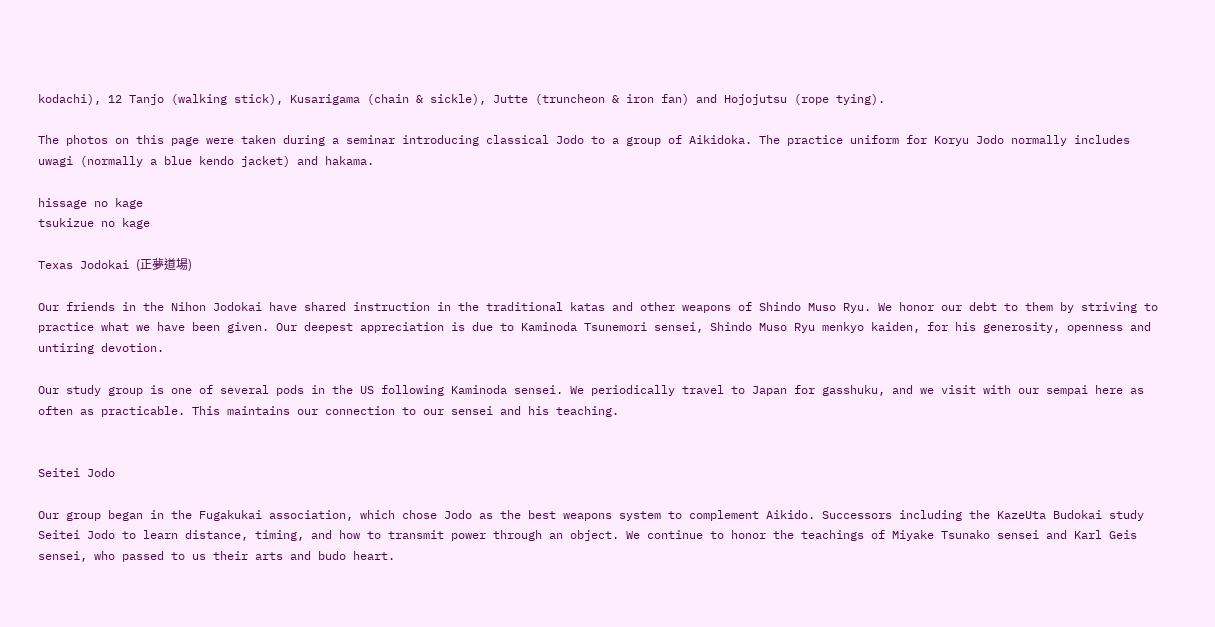kodachi), 12 Tanjo (walking stick), Kusarigama (chain & sickle), Jutte (truncheon & iron fan) and Hojojutsu (rope tying).

The photos on this page were taken during a seminar introducing classical Jodo to a group of Aikidoka. The practice uniform for Koryu Jodo normally includes uwagi (normally a blue kendo jacket) and hakama.

hissage no kage
tsukizue no kage

Texas Jodokai (正夢道場)

Our friends in the Nihon Jodokai have shared instruction in the traditional katas and other weapons of Shindo Muso Ryu. We honor our debt to them by striving to practice what we have been given. Our deepest appreciation is due to Kaminoda Tsunemori sensei, Shindo Muso Ryu menkyo kaiden, for his generosity, openness and untiring devotion.

Our study group is one of several pods in the US following Kaminoda sensei. We periodically travel to Japan for gasshuku, and we visit with our sempai here as often as practicable. This maintains our connection to our sensei and his teaching.


Seitei Jodo

Our group began in the Fugakukai association, which chose Jodo as the best weapons system to complement Aikido. Successors including the KazeUta Budokai study Seitei Jodo to learn distance, timing, and how to transmit power through an object. We continue to honor the teachings of Miyake Tsunako sensei and Karl Geis sensei, who passed to us their arts and budo heart.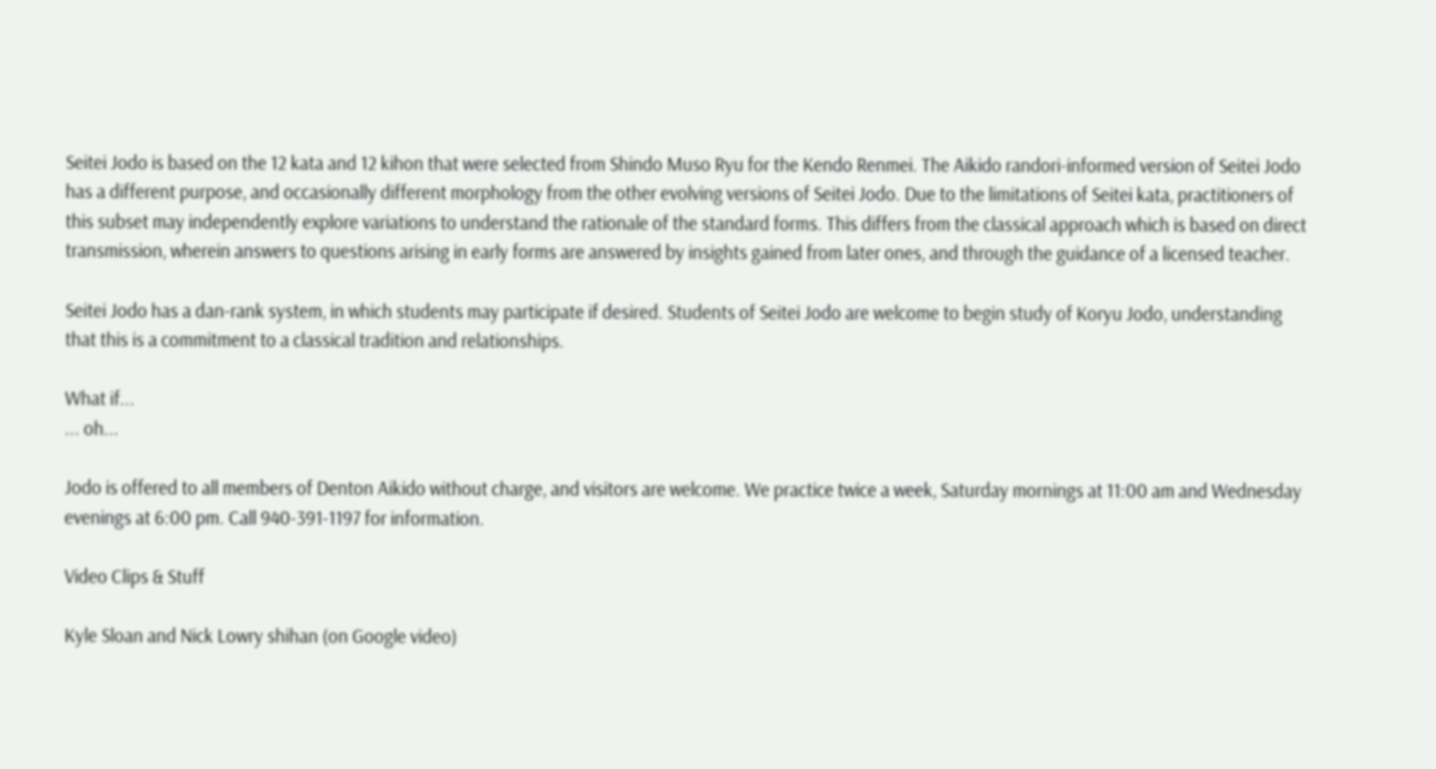Seitei Jodo is based on the 12 kata and 12 kihon that were selected from Shindo Muso Ryu for the Kendo Renmei. The Aikido randori-informed version of Seitei Jodo has a different purpose, and occasionally different morphology from the other evolving versions of Seitei Jodo. Due to the limitations of Seitei kata, practitioners of this subset may independently explore variations to understand the rationale of the standard forms. This differs from the classical approach which is based on direct transmission, wherein answers to questions arising in early forms are answered by insights gained from later ones, and through the guidance of a licensed teacher.

Seitei Jodo has a dan-rank system, in which students may participate if desired. Students of Seitei Jodo are welcome to begin study of Koryu Jodo, understanding that this is a commitment to a classical tradition and relationships.

What if...
... oh...

Jodo is offered to all members of Denton Aikido without charge, and visitors are welcome. We practice twice a week, Saturday mornings at 11:00 am and Wednesday evenings at 6:00 pm. Call 940-391-1197 for information.

Video Clips & Stuff

Kyle Sloan and Nick Lowry shihan (on Google video)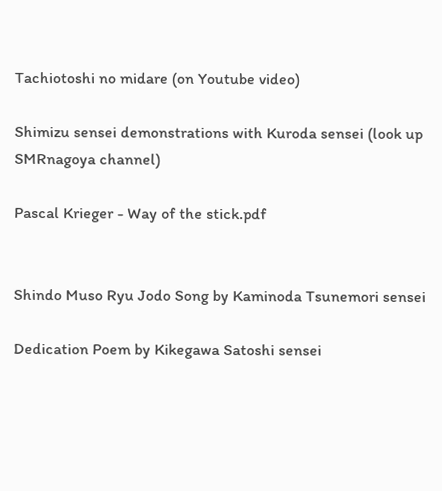Tachiotoshi no midare (on Youtube video)

Shimizu sensei demonstrations with Kuroda sensei (look up SMRnagoya channel)

Pascal Krieger - Way of the stick.pdf


Shindo Muso Ryu Jodo Song by Kaminoda Tsunemori sensei

Dedication Poem by Kikegawa Satoshi sensei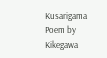Kusarigama Poem by Kikegawa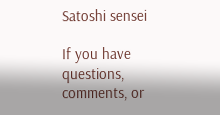Satoshi sensei

If you have questions, comments, or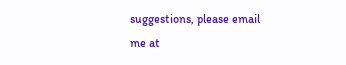suggestions, please email me at